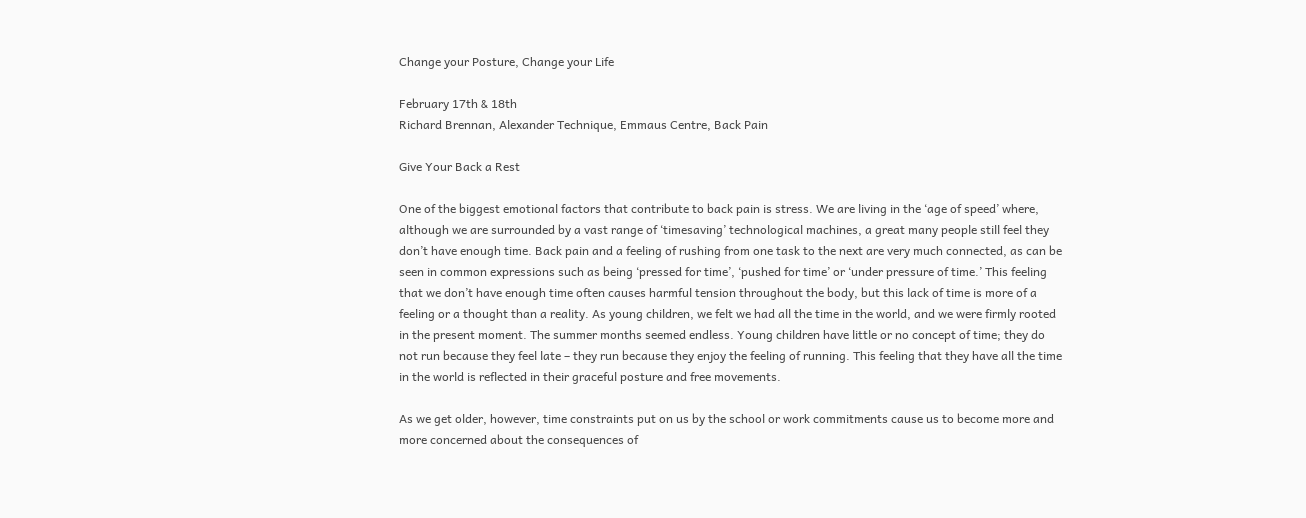Change your Posture, Change your Life

February 17th & 18th
Richard Brennan, Alexander Technique, Emmaus Centre, Back Pain

Give Your Back a Rest

One of the biggest emotional factors that contribute to back pain is stress. We are living in the ‘age of speed’ where, although we are surrounded by a vast range of ‘timesaving’ technological machines, a great many people still feel they don’t have enough time. Back pain and a feeling of rushing from one task to the next are very much connected, as can be seen in common expressions such as being ‘pressed for time’, ‘pushed for time’ or ‘under pressure of time.’ This feeling that we don’t have enough time often causes harmful tension throughout the body, but this lack of time is more of a feeling or a thought than a reality. As young children, we felt we had all the time in the world, and we were firmly rooted in the present moment. The summer months seemed endless. Young children have little or no concept of time; they do not run because they feel late – they run because they enjoy the feeling of running. This feeling that they have all the time in the world is reflected in their graceful posture and free movements.

As we get older, however, time constraints put on us by the school or work commitments cause us to become more and more concerned about the consequences of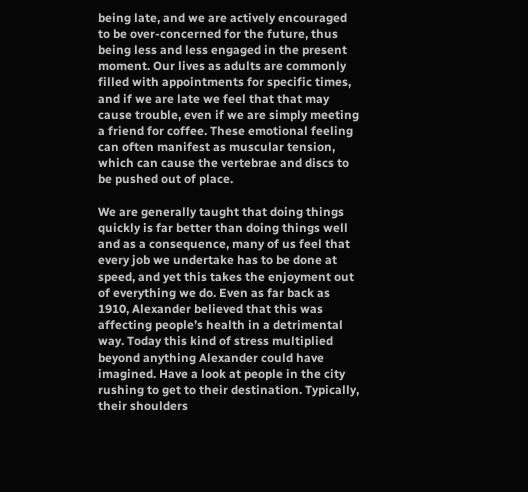being late, and we are actively encouraged to be over-concerned for the future, thus being less and less engaged in the present moment. Our lives as adults are commonly filled with appointments for specific times, and if we are late we feel that that may cause trouble, even if we are simply meeting a friend for coffee. These emotional feeling can often manifest as muscular tension, which can cause the vertebrae and discs to be pushed out of place.

We are generally taught that doing things quickly is far better than doing things well and as a consequence, many of us feel that every job we undertake has to be done at speed, and yet this takes the enjoyment out of everything we do. Even as far back as 1910, Alexander believed that this was affecting people’s health in a detrimental way. Today this kind of stress multiplied beyond anything Alexander could have imagined. Have a look at people in the city rushing to get to their destination. Typically, their shoulders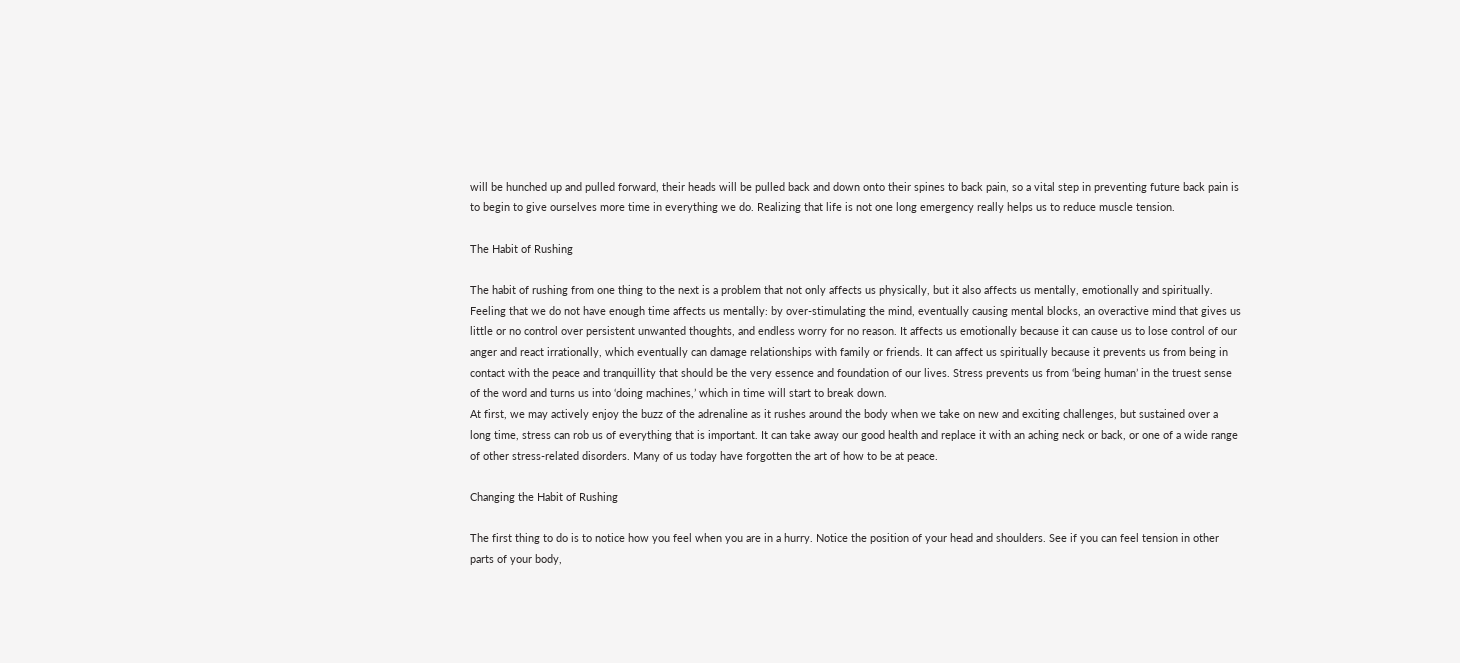will be hunched up and pulled forward, their heads will be pulled back and down onto their spines to back pain, so a vital step in preventing future back pain is to begin to give ourselves more time in everything we do. Realizing that life is not one long emergency really helps us to reduce muscle tension.

The Habit of Rushing

The habit of rushing from one thing to the next is a problem that not only affects us physically, but it also affects us mentally, emotionally and spiritually. Feeling that we do not have enough time affects us mentally: by over-stimulating the mind, eventually causing mental blocks, an overactive mind that gives us little or no control over persistent unwanted thoughts, and endless worry for no reason. It affects us emotionally because it can cause us to lose control of our anger and react irrationally, which eventually can damage relationships with family or friends. It can affect us spiritually because it prevents us from being in contact with the peace and tranquillity that should be the very essence and foundation of our lives. Stress prevents us from ‘being human’ in the truest sense of the word and turns us into ‘doing machines,’ which in time will start to break down.
At first, we may actively enjoy the buzz of the adrenaline as it rushes around the body when we take on new and exciting challenges, but sustained over a long time, stress can rob us of everything that is important. It can take away our good health and replace it with an aching neck or back, or one of a wide range of other stress-related disorders. Many of us today have forgotten the art of how to be at peace.

Changing the Habit of Rushing

The first thing to do is to notice how you feel when you are in a hurry. Notice the position of your head and shoulders. See if you can feel tension in other parts of your body,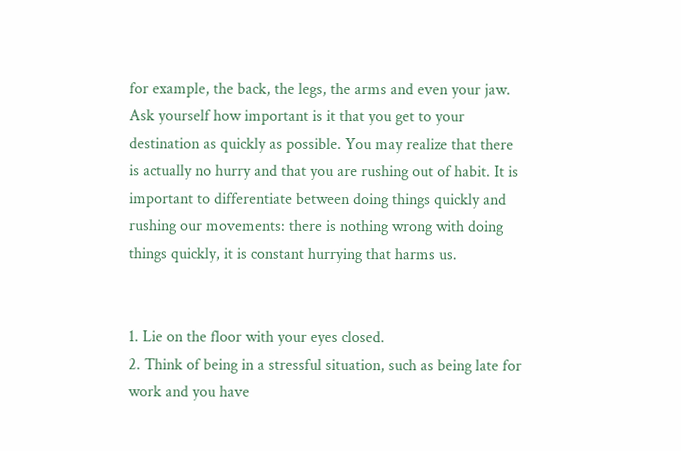for example, the back, the legs, the arms and even your jaw. Ask yourself how important is it that you get to your destination as quickly as possible. You may realize that there is actually no hurry and that you are rushing out of habit. It is important to differentiate between doing things quickly and rushing our movements: there is nothing wrong with doing things quickly, it is constant hurrying that harms us.


1. Lie on the floor with your eyes closed.
2. Think of being in a stressful situation, such as being late for work and you have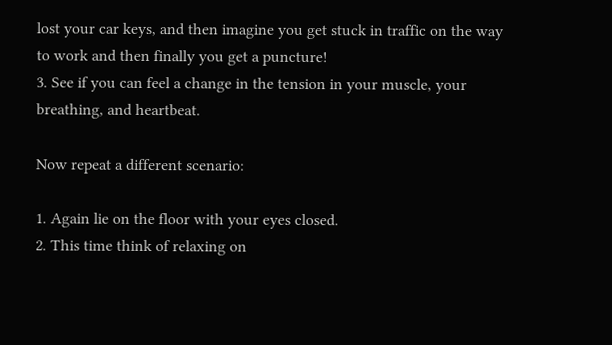lost your car keys, and then imagine you get stuck in traffic on the way to work and then finally you get a puncture!
3. See if you can feel a change in the tension in your muscle, your breathing, and heartbeat.

Now repeat a different scenario:

1. Again lie on the floor with your eyes closed.
2. This time think of relaxing on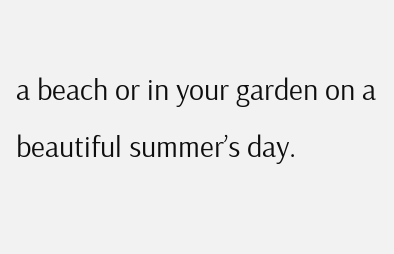a beach or in your garden on a beautiful summer’s day.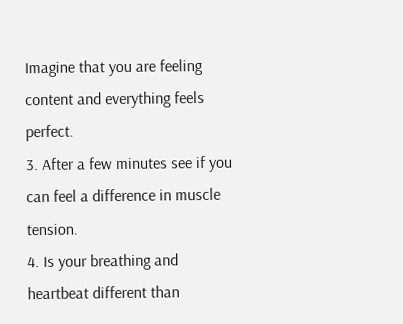Imagine that you are feeling content and everything feels perfect.
3. After a few minutes see if you can feel a difference in muscle tension.
4. Is your breathing and heartbeat different than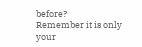before?
Remember it is only your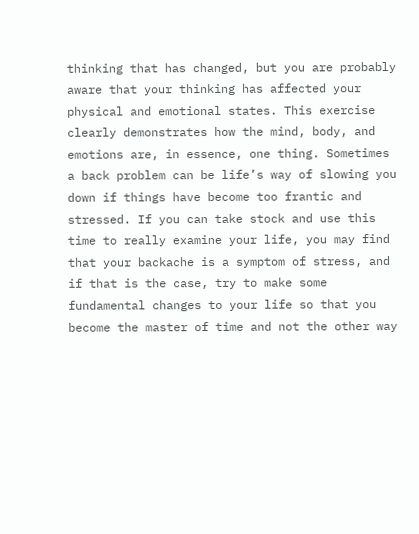thinking that has changed, but you are probably aware that your thinking has affected your physical and emotional states. This exercise clearly demonstrates how the mind, body, and emotions are, in essence, one thing. Sometimes a back problem can be life’s way of slowing you down if things have become too frantic and stressed. If you can take stock and use this time to really examine your life, you may find that your backache is a symptom of stress, and if that is the case, try to make some fundamental changes to your life so that you become the master of time and not the other way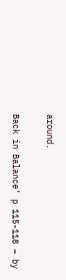around.

Back in Balance’ p 115-118 – by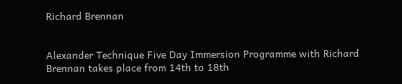Richard Brennan


Alexander Technique Five Day Immersion Programme with Richard Brennan takes place from 14th to 18th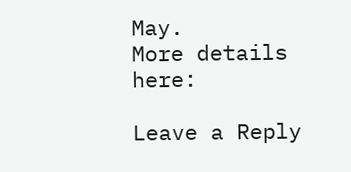May.
More details here:

Leave a Reply